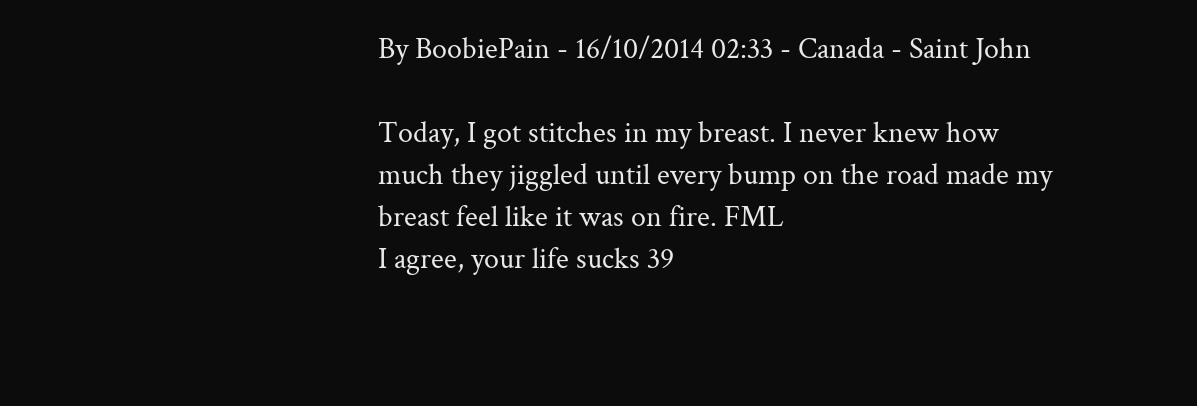By BoobiePain - 16/10/2014 02:33 - Canada - Saint John

Today, I got stitches in my breast. I never knew how much they jiggled until every bump on the road made my breast feel like it was on fire. FML
I agree, your life sucks 39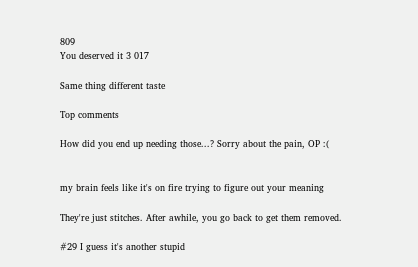809
You deserved it 3 017

Same thing different taste

Top comments

How did you end up needing those...? Sorry about the pain, OP :(


my brain feels like it's on fire trying to figure out your meaning

They're just stitches. After awhile, you go back to get them removed.

#29 I guess it's another stupid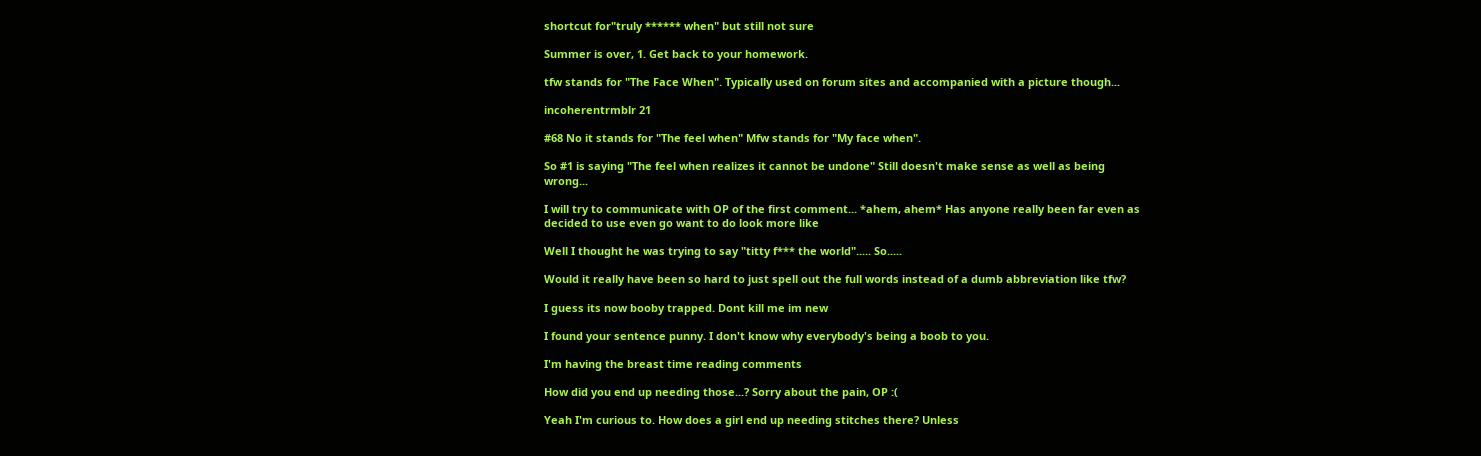shortcut for"truly ****** when" but still not sure

Summer is over, 1. Get back to your homework.

tfw stands for "The Face When". Typically used on forum sites and accompanied with a picture though...

incoherentrmblr 21

#68 No it stands for "The feel when" Mfw stands for "My face when".

So #1 is saying "The feel when realizes it cannot be undone" Still doesn't make sense as well as being wrong...

I will try to communicate with OP of the first comment... *ahem, ahem* Has anyone really been far even as decided to use even go want to do look more like

Well I thought he was trying to say "titty f*** the world"..... So.....

Would it really have been so hard to just spell out the full words instead of a dumb abbreviation like tfw?

I guess its now booby trapped. Dont kill me im new

I found your sentence punny. I don't know why everybody's being a boob to you.

I'm having the breast time reading comments

How did you end up needing those...? Sorry about the pain, OP :(

Yeah I'm curious to. How does a girl end up needing stitches there? Unless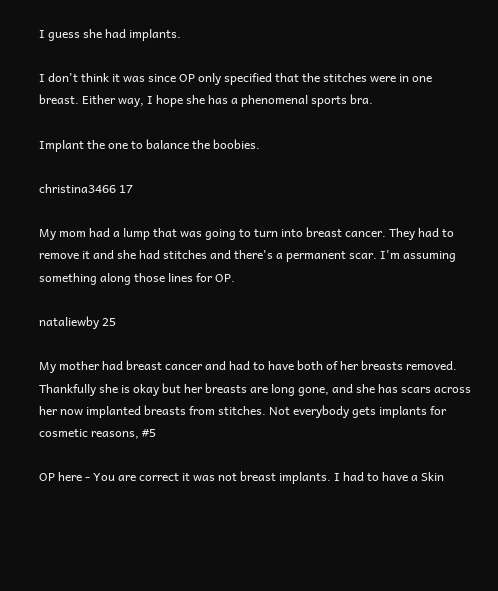I guess she had implants.

I don't think it was since OP only specified that the stitches were in one breast. Either way, I hope she has a phenomenal sports bra.

Implant the one to balance the boobies.

christina3466 17

My mom had a lump that was going to turn into breast cancer. They had to remove it and she had stitches and there's a permanent scar. I'm assuming something along those lines for OP.

nataliewby 25

My mother had breast cancer and had to have both of her breasts removed. Thankfully she is okay but her breasts are long gone, and she has scars across her now implanted breasts from stitches. Not everybody gets implants for cosmetic reasons, #5

OP here - You are correct it was not breast implants. I had to have a Skin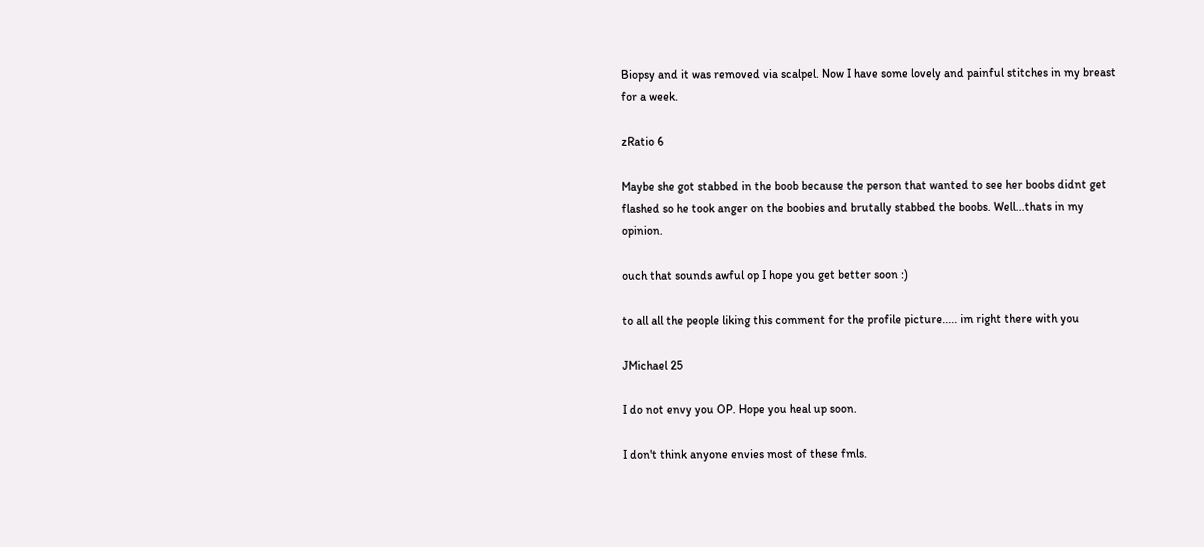Biopsy and it was removed via scalpel. Now I have some lovely and painful stitches in my breast for a week.

zRatio 6

Maybe she got stabbed in the boob because the person that wanted to see her boobs didnt get flashed so he took anger on the boobies and brutally stabbed the boobs. Well...thats in my opinion.

ouch that sounds awful op I hope you get better soon :)

to all all the people liking this comment for the profile picture..... im right there with you

JMichael 25

I do not envy you OP. Hope you heal up soon.

I don't think anyone envies most of these fmls.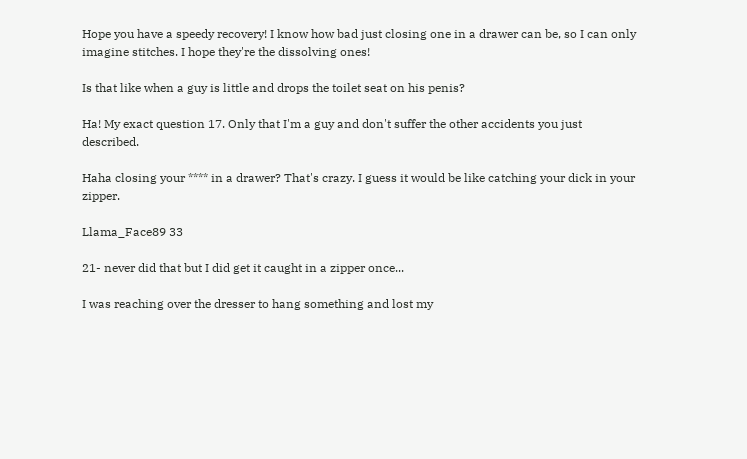Hope you have a speedy recovery! I know how bad just closing one in a drawer can be, so I can only imagine stitches. I hope they're the dissolving ones!

Is that like when a guy is little and drops the toilet seat on his penis?

Ha! My exact question 17. Only that I'm a guy and don't suffer the other accidents you just described.

Haha closing your **** in a drawer? That's crazy. I guess it would be like catching your dick in your zipper.

Llama_Face89 33

21- never did that but I did get it caught in a zipper once...

I was reaching over the dresser to hang something and lost my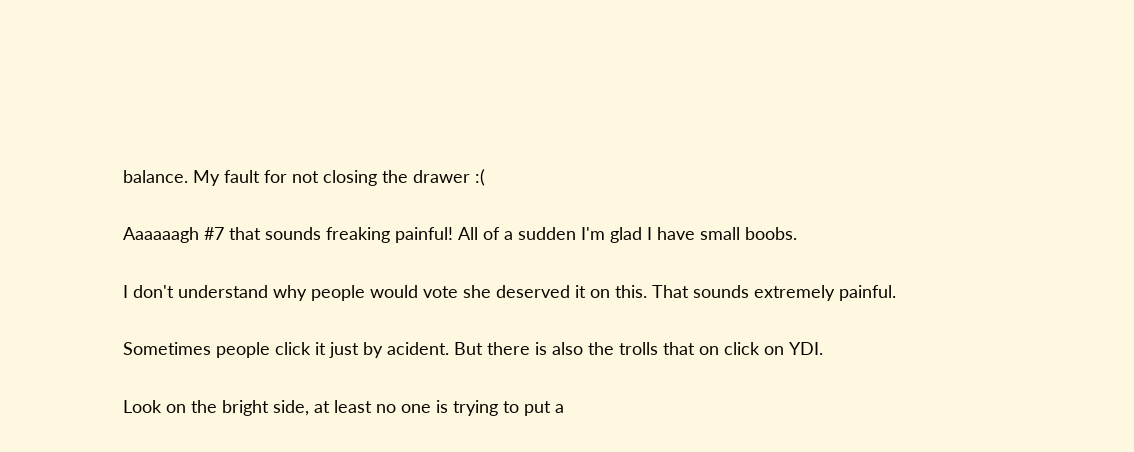balance. My fault for not closing the drawer :(

Aaaaaagh #7 that sounds freaking painful! All of a sudden I'm glad I have small boobs.

I don't understand why people would vote she deserved it on this. That sounds extremely painful.

Sometimes people click it just by acident. But there is also the trolls that on click on YDI.

Look on the bright side, at least no one is trying to put a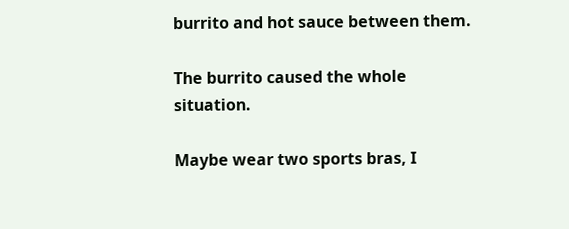burrito and hot sauce between them.

The burrito caused the whole situation.

Maybe wear two sports bras, I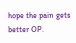hope the pain gets better OP.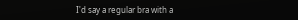I'd say a regular bra with a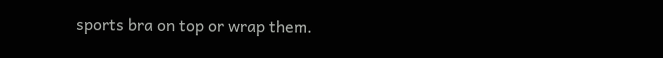sports bra on top or wrap them.